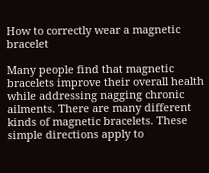How to correctly wear a magnetic bracelet

Many people find that magnetic bracelets improve their overall health while addressing nagging chronic ailments. There are many different kinds of magnetic bracelets. These simple directions apply to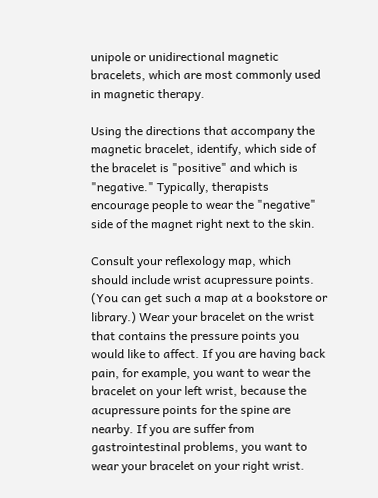unipole or unidirectional magnetic bracelets, which are most commonly used in magnetic therapy.

Using the directions that accompany the magnetic bracelet, identify, which side of the bracelet is "positive" and which is "negative." Typically, therapists encourage people to wear the "negative" side of the magnet right next to the skin.

Consult your reflexology map, which should include wrist acupressure points. (You can get such a map at a bookstore or library.) Wear your bracelet on the wrist that contains the pressure points you would like to affect. If you are having back pain, for example, you want to wear the bracelet on your left wrist, because the acupressure points for the spine are nearby. If you are suffer from gastrointestinal problems, you want to wear your bracelet on your right wrist.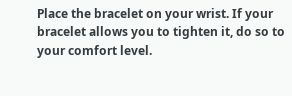Place the bracelet on your wrist. If your bracelet allows you to tighten it, do so to your comfort level.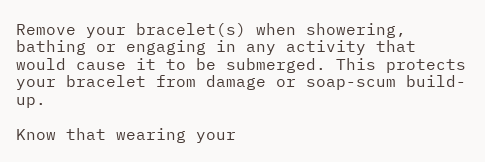Remove your bracelet(s) when showering, bathing or engaging in any activity that would cause it to be submerged. This protects your bracelet from damage or soap-scum build-up.

Know that wearing your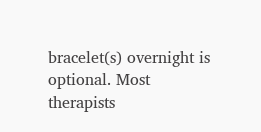bracelet(s) overnight is optional. Most therapists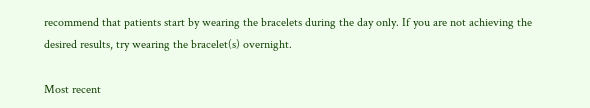recommend that patients start by wearing the bracelets during the day only. If you are not achieving the desired results, try wearing the bracelet(s) overnight.

Most recent